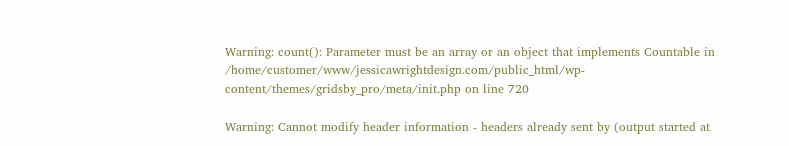Warning: count(): Parameter must be an array or an object that implements Countable in /home/customer/www/jessicawrightdesign.com/public_html/wp-content/themes/gridsby_pro/meta/init.php on line 720

Warning: Cannot modify header information - headers already sent by (output started at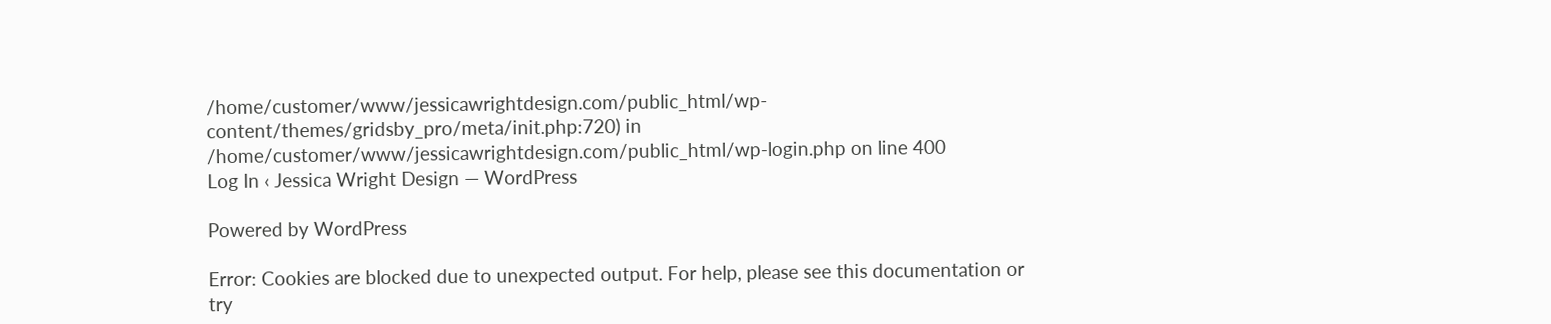/home/customer/www/jessicawrightdesign.com/public_html/wp-content/themes/gridsby_pro/meta/init.php:720) in /home/customer/www/jessicawrightdesign.com/public_html/wp-login.php on line 400
Log In ‹ Jessica Wright Design — WordPress

Powered by WordPress

Error: Cookies are blocked due to unexpected output. For help, please see this documentation or try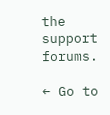the support forums.

← Go to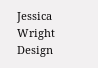Jessica Wright Design